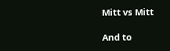Mitt vs Mitt

And to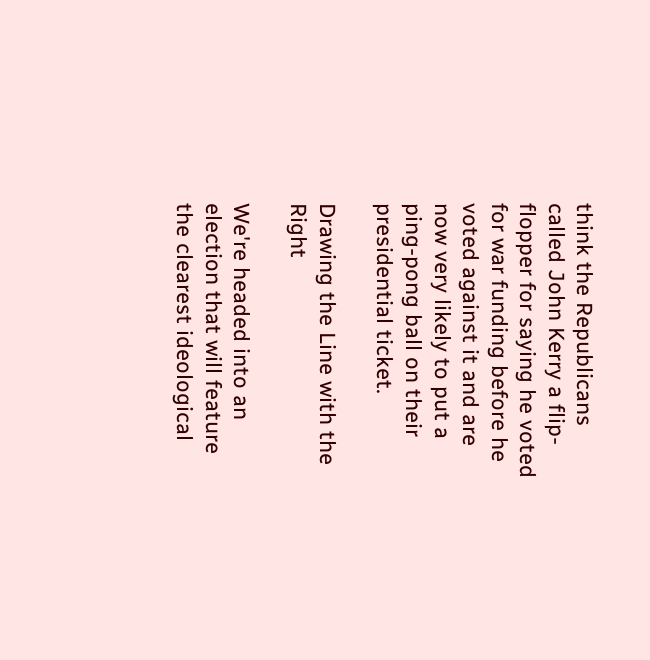think the Republicans called John Kerry a flip-flopper for saying he voted for war funding before he voted against it and are now very likely to put a ping-pong ball on their presidential ticket.

Drawing the Line with the Right

We're headed into an election that will feature the clearest ideological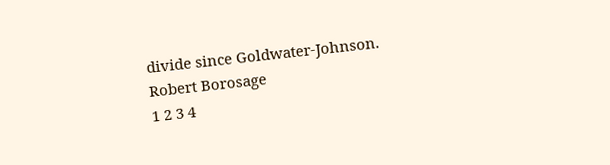divide since Goldwater-Johnson.
Robert Borosage
1 2 3 4